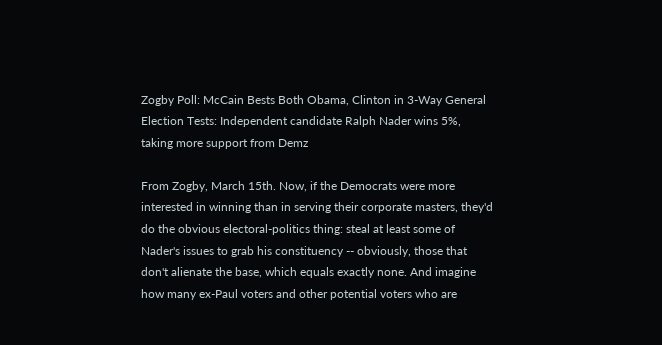Zogby Poll: McCain Bests Both Obama, Clinton in 3-Way General Election Tests: Independent candidate Ralph Nader wins 5%, taking more support from Demz

From Zogby, March 15th. Now, if the Democrats were more interested in winning than in serving their corporate masters, they'd do the obvious electoral-politics thing: steal at least some of Nader's issues to grab his constituency -- obviously, those that don't alienate the base, which equals exactly none. And imagine how many ex-Paul voters and other potential voters who are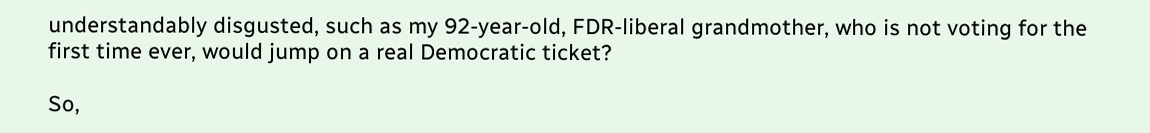understandably disgusted, such as my 92-year-old, FDR-liberal grandmother, who is not voting for the first time ever, would jump on a real Democratic ticket?

So,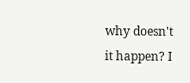why doesn't it happen? I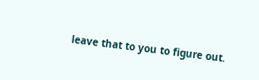leave that to you to figure out.